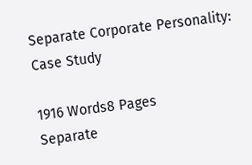Separate Corporate Personality: Case Study

1916 Words8 Pages
Separate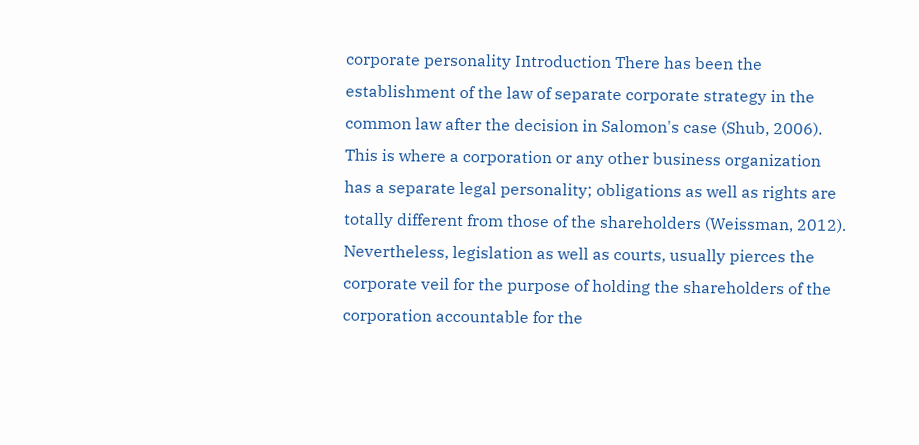corporate personality Introduction There has been the establishment of the law of separate corporate strategy in the common law after the decision in Salomon's case (Shub, 2006). This is where a corporation or any other business organization has a separate legal personality; obligations as well as rights are totally different from those of the shareholders (Weissman, 2012). Nevertheless, legislation as well as courts, usually pierces the corporate veil for the purpose of holding the shareholders of the corporation accountable for the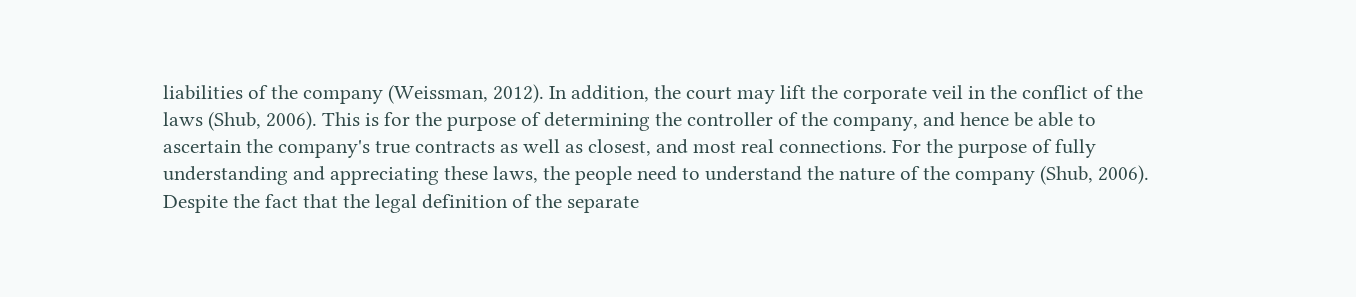liabilities of the company (Weissman, 2012). In addition, the court may lift the corporate veil in the conflict of the laws (Shub, 2006). This is for the purpose of determining the controller of the company, and hence be able to ascertain the company's true contracts as well as closest, and most real connections. For the purpose of fully understanding and appreciating these laws, the people need to understand the nature of the company (Shub, 2006). Despite the fact that the legal definition of the separate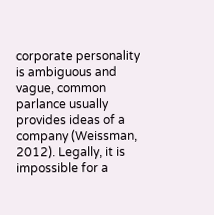corporate personality is ambiguous and vague, common parlance usually provides ideas of a company (Weissman, 2012). Legally, it is impossible for a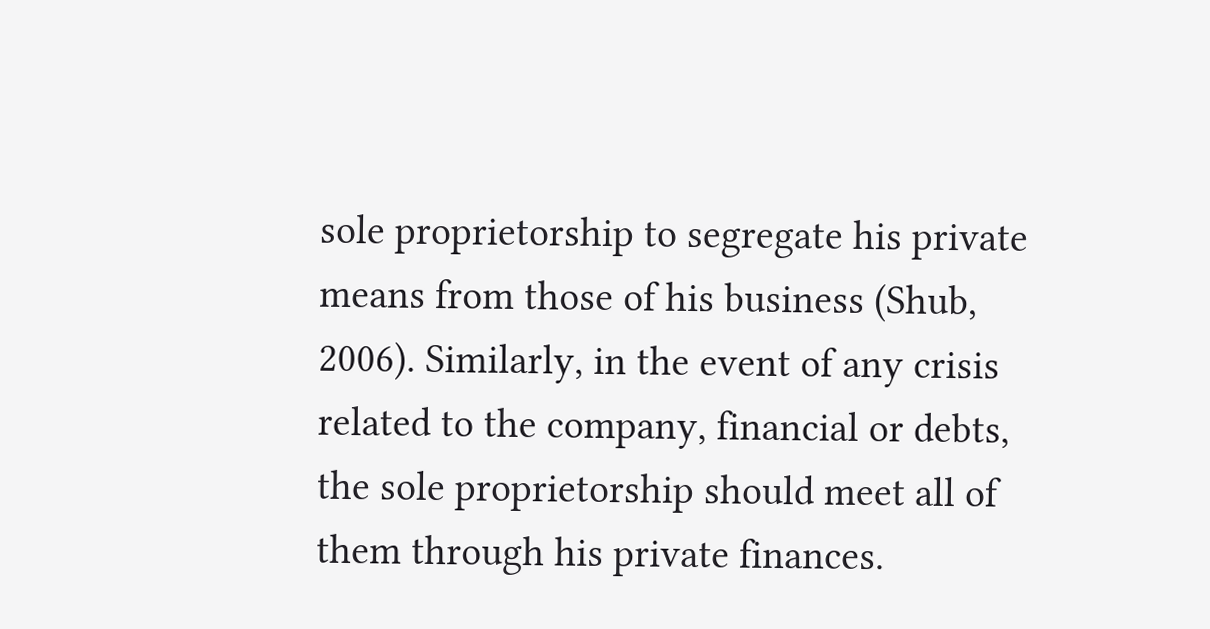sole proprietorship to segregate his private means from those of his business (Shub, 2006). Similarly, in the event of any crisis related to the company, financial or debts, the sole proprietorship should meet all of them through his private finances.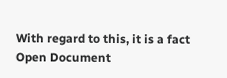With regard to this, it is a fact
Open Document